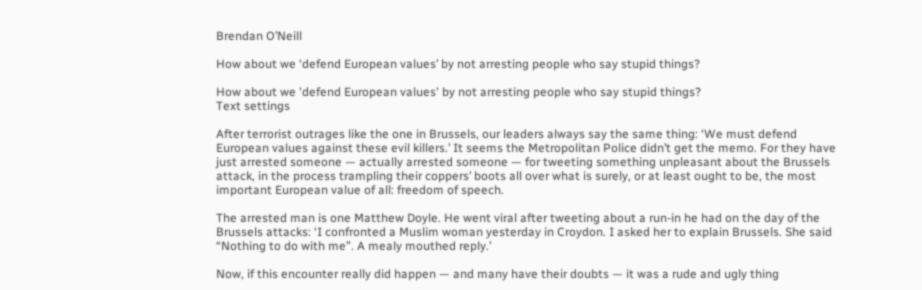Brendan O’Neill

How about we ‘defend European values’ by not arresting people who say stupid things?

How about we 'defend European values' by not arresting people who say stupid things?
Text settings

After terrorist outrages like the one in Brussels, our leaders always say the same thing: ‘We must defend European values against these evil killers.’ It seems the Metropolitan Police didn’t get the memo. For they have just arrested someone — actually arrested someone — for tweeting something unpleasant about the Brussels attack, in the process trampling their coppers’ boots all over what is surely, or at least ought to be, the most important European value of all: freedom of speech.

The arrested man is one Matthew Doyle. He went viral after tweeting about a run-in he had on the day of the Brussels attacks: ‘I confronted a Muslim woman yesterday in Croydon. I asked her to explain Brussels. She said “Nothing to do with me”. A mealy mouthed reply.’

Now, if this encounter really did happen — and many have their doubts — it was a rude and ugly thing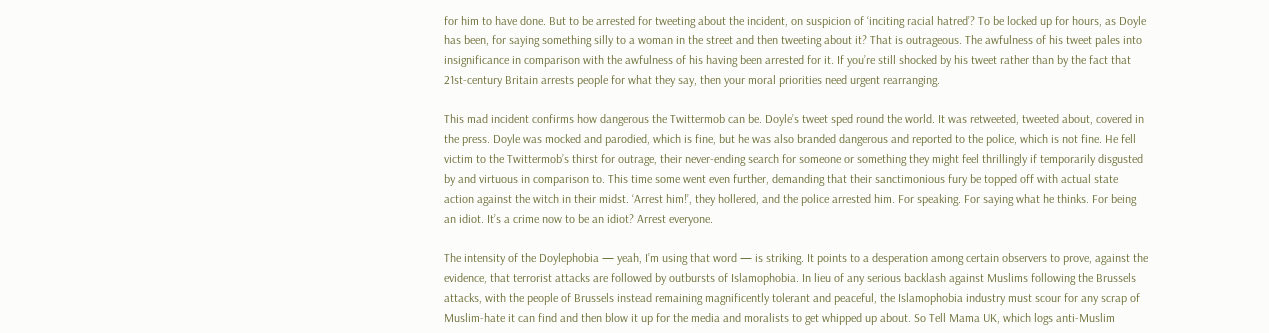for him to have done. But to be arrested for tweeting about the incident, on suspicion of ‘inciting racial hatred’? To be locked up for hours, as Doyle has been, for saying something silly to a woman in the street and then tweeting about it? That is outrageous. The awfulness of his tweet pales into insignificance in comparison with the awfulness of his having been arrested for it. If you’re still shocked by his tweet rather than by the fact that 21st-century Britain arrests people for what they say, then your moral priorities need urgent rearranging.

This mad incident confirms how dangerous the Twittermob can be. Doyle’s tweet sped round the world. It was retweeted, tweeted about, covered in the press. Doyle was mocked and parodied, which is fine, but he was also branded dangerous and reported to the police, which is not fine. He fell victim to the Twittermob’s thirst for outrage, their never-ending search for someone or something they might feel thrillingly if temporarily disgusted by and virtuous in comparison to. This time some went even further, demanding that their sanctimonious fury be topped off with actual state action against the witch in their midst. ‘Arrest him!’, they hollered, and the police arrested him. For speaking. For saying what he thinks. For being an idiot. It’s a crime now to be an idiot? Arrest everyone.

The intensity of the Doylephobia — yeah, I’m using that word — is striking. It points to a desperation among certain observers to prove, against the evidence, that terrorist attacks are followed by outbursts of Islamophobia. In lieu of any serious backlash against Muslims following the Brussels attacks, with the people of Brussels instead remaining magnificently tolerant and peaceful, the Islamophobia industry must scour for any scrap of Muslim-hate it can find and then blow it up for the media and moralists to get whipped up about. So Tell Mama UK, which logs anti-Muslim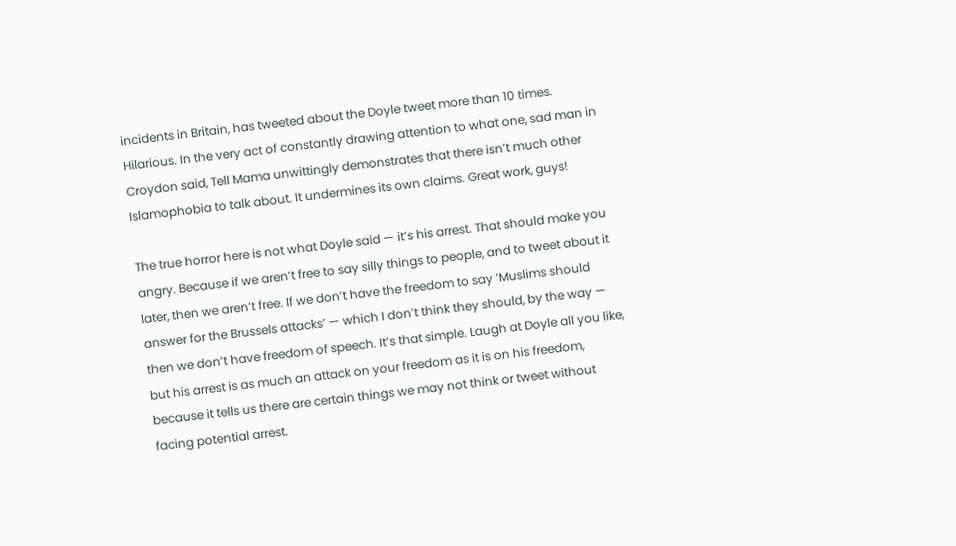incidents in Britain, has tweeted about the Doyle tweet more than 10 times. Hilarious. In the very act of constantly drawing attention to what one, sad man in Croydon said, Tell Mama unwittingly demonstrates that there isn’t much other Islamophobia to talk about. It undermines its own claims. Great work, guys!

The true horror here is not what Doyle said — it’s his arrest. That should make you angry. Because if we aren’t free to say silly things to people, and to tweet about it later, then we aren’t free. If we don’t have the freedom to say ‘Muslims should answer for the Brussels attacks’ — which I don’t think they should, by the way — then we don’t have freedom of speech. It’s that simple. Laugh at Doyle all you like, but his arrest is as much an attack on your freedom as it is on his freedom, because it tells us there are certain things we may not think or tweet without facing potential arrest.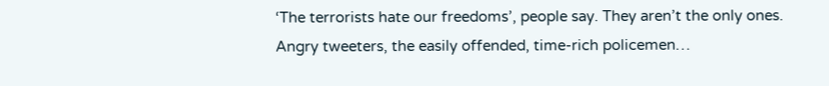‘The terrorists hate our freedoms’, people say. They aren’t the only ones. Angry tweeters, the easily offended, time-rich policemen…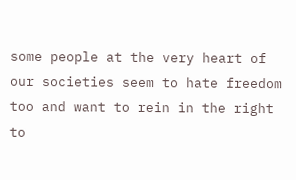some people at the very heart of our societies seem to hate freedom too and want to rein in the right to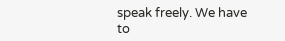speak freely. We have to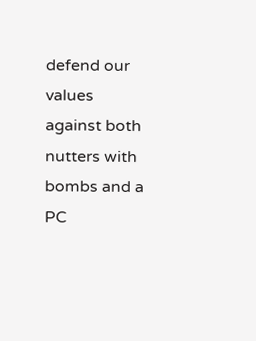defend our values against both nutters with bombs and a PC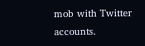mob with Twitter accounts.